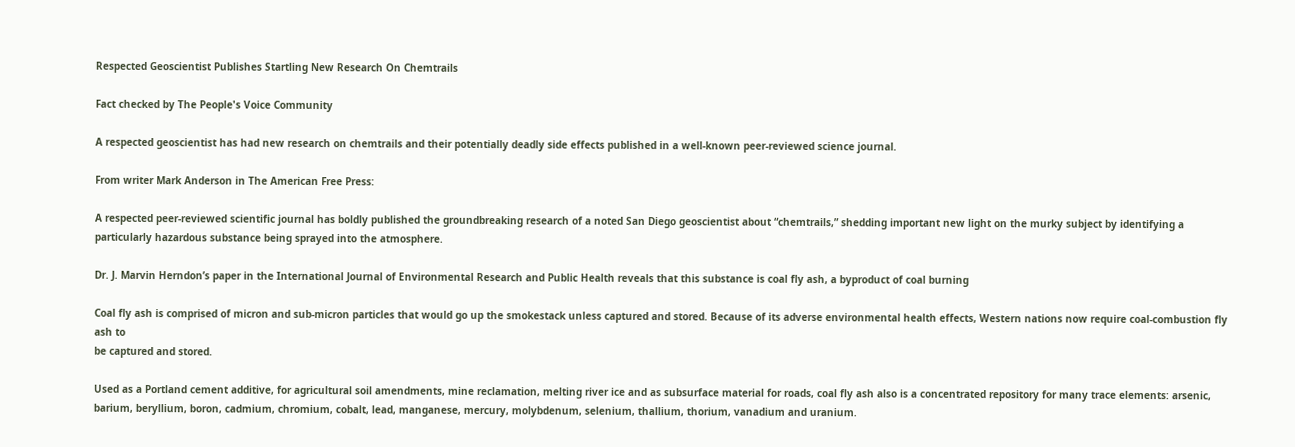Respected Geoscientist Publishes Startling New Research On Chemtrails

Fact checked by The People's Voice Community

A respected geoscientist has had new research on chemtrails and their potentially deadly side effects published in a well-known peer-reviewed science journal.

From writer Mark Anderson in The American Free Press:

A respected peer-reviewed scientific journal has boldly published the groundbreaking research of a noted San Diego geoscientist about “chemtrails,” shedding important new light on the murky subject by identifying a particularly hazardous substance being sprayed into the atmosphere.

Dr. J. Marvin Herndon’s paper in the International Journal of Environmental Research and Public Health reveals that this substance is coal fly ash, a byproduct of coal burning

Coal fly ash is comprised of micron and sub-micron particles that would go up the smokestack unless captured and stored. Because of its adverse environmental health effects, Western nations now require coal-combustion fly ash to
be captured and stored.

Used as a Portland cement additive, for agricultural soil amendments, mine reclamation, melting river ice and as subsurface material for roads, coal fly ash also is a concentrated repository for many trace elements: arsenic, barium, beryllium, boron, cadmium, chromium, cobalt, lead, manganese, mercury, molybdenum, selenium, thallium, thorium, vanadium and uranium.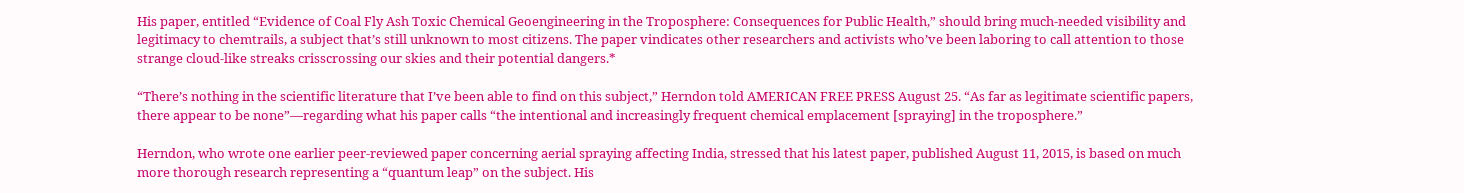His paper, entitled “Evidence of Coal Fly Ash Toxic Chemical Geoengineering in the Troposphere: Consequences for Public Health,” should bring much-needed visibility and legitimacy to chemtrails, a subject that’s still unknown to most citizens. The paper vindicates other researchers and activists who’ve been laboring to call attention to those strange cloud-like streaks crisscrossing our skies and their potential dangers.*

“There’s nothing in the scientific literature that I’ve been able to find on this subject,” Herndon told AMERICAN FREE PRESS August 25. “As far as legitimate scientific papers, there appear to be none”—regarding what his paper calls “the intentional and increasingly frequent chemical emplacement [spraying] in the troposphere.”

Herndon, who wrote one earlier peer-reviewed paper concerning aerial spraying affecting India, stressed that his latest paper, published August 11, 2015, is based on much more thorough research representing a “quantum leap” on the subject. His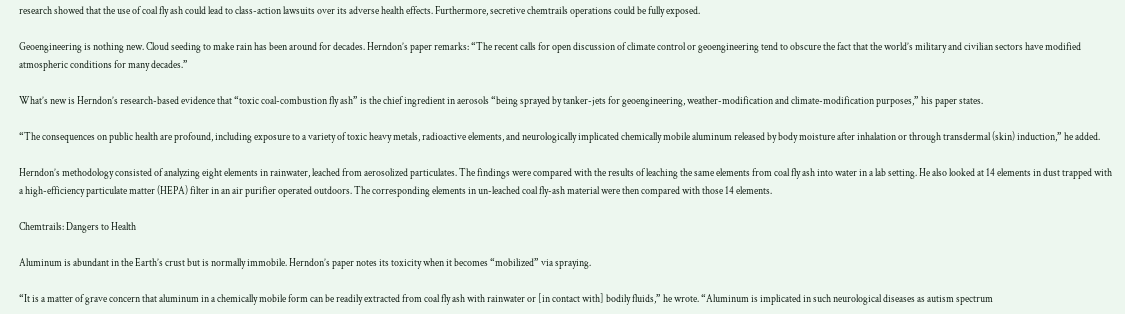research showed that the use of coal fly ash could lead to class-action lawsuits over its adverse health effects. Furthermore, secretive chemtrails operations could be fully exposed.

Geoengineering is nothing new. Cloud seeding to make rain has been around for decades. Herndon’s paper remarks: “The recent calls for open discussion of climate control or geoengineering tend to obscure the fact that the world’s military and civilian sectors have modified atmospheric conditions for many decades.”

What’s new is Herndon’s research-based evidence that “toxic coal-combustion fly ash” is the chief ingredient in aerosols “being sprayed by tanker-jets for geoengineering, weather-modification and climate-modification purposes,” his paper states.

“The consequences on public health are profound, including exposure to a variety of toxic heavy metals, radioactive elements, and neurologically implicated chemically mobile aluminum released by body moisture after inhalation or through transdermal (skin) induction,” he added.

Herndon’s methodology consisted of analyzing eight elements in rainwater, leached from aerosolized particulates. The findings were compared with the results of leaching the same elements from coal fly ash into water in a lab setting. He also looked at 14 elements in dust trapped with a high-efficiency particulate matter (HEPA) filter in an air purifier operated outdoors. The corresponding elements in un-leached coal fly-ash material were then compared with those 14 elements.

Chemtrails: Dangers to Health

Aluminum is abundant in the Earth’s crust but is normally immobile. Herndon’s paper notes its toxicity when it becomes “mobilized” via spraying.

“It is a matter of grave concern that aluminum in a chemically mobile form can be readily extracted from coal fly ash with rainwater or [in contact with] bodily fluids,” he wrote. “Aluminum is implicated in such neurological diseases as autism spectrum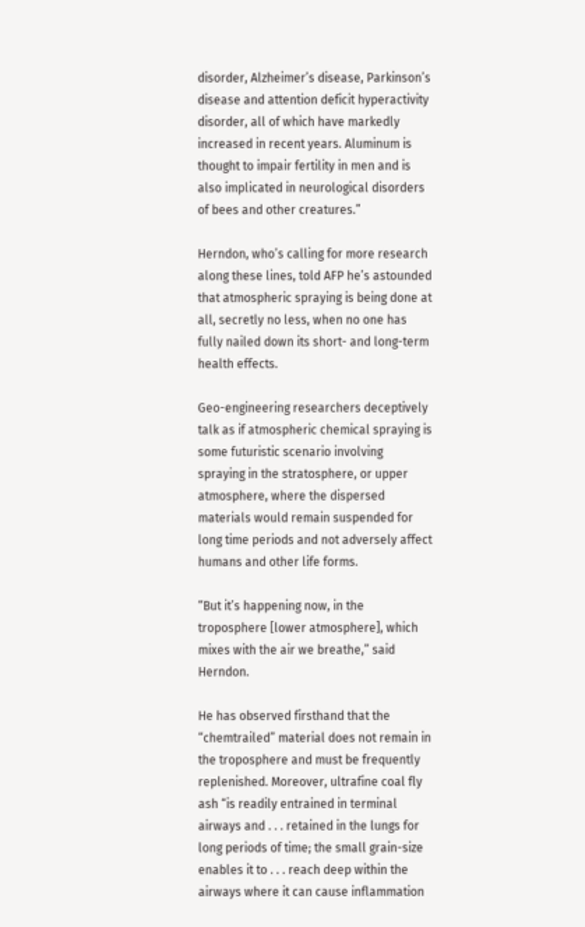disorder, Alzheimer’s disease, Parkinson’s disease and attention deficit hyperactivity disorder, all of which have markedly increased in recent years. Aluminum is thought to impair fertility in men and is also implicated in neurological disorders of bees and other creatures.”

Herndon, who’s calling for more research along these lines, told AFP he’s astounded that atmospheric spraying is being done at all, secretly no less, when no one has fully nailed down its short- and long-term health effects.

Geo-engineering researchers deceptively talk as if atmospheric chemical spraying is some futuristic scenario involving spraying in the stratosphere, or upper atmosphere, where the dispersed materials would remain suspended for long time periods and not adversely affect humans and other life forms.

“But it’s happening now, in the troposphere [lower atmosphere], which mixes with the air we breathe,” said Herndon.

He has observed firsthand that the “chemtrailed” material does not remain in the troposphere and must be frequently replenished. Moreover, ultrafine coal fly ash “is readily entrained in terminal airways and . . . retained in the lungs for long periods of time; the small grain-size enables it to . . . reach deep within the airways where it can cause inflammation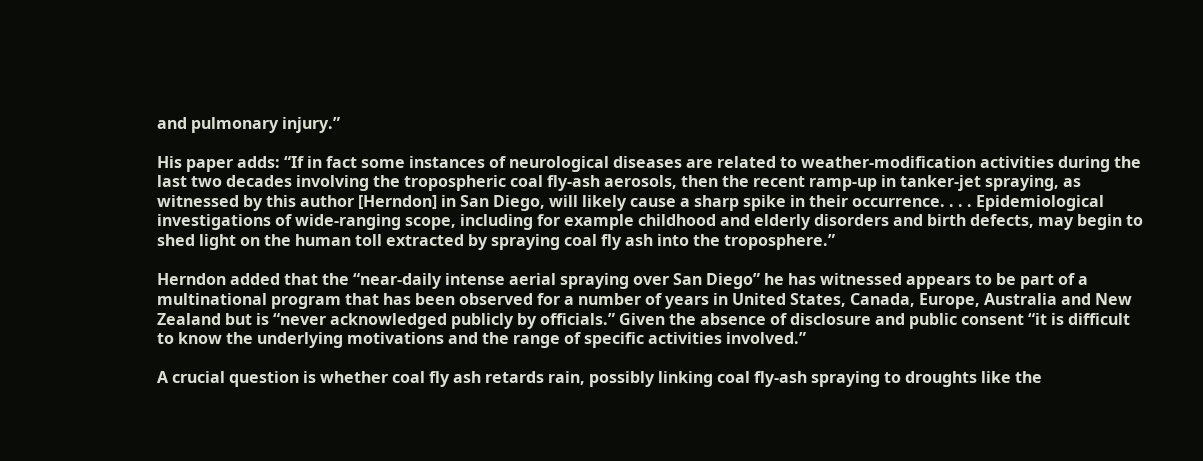and pulmonary injury.”

His paper adds: “If in fact some instances of neurological diseases are related to weather-modification activities during the last two decades involving the tropospheric coal fly-ash aerosols, then the recent ramp-up in tanker-jet spraying, as witnessed by this author [Herndon] in San Diego, will likely cause a sharp spike in their occurrence. . . . Epidemiological investigations of wide-ranging scope, including for example childhood and elderly disorders and birth defects, may begin to shed light on the human toll extracted by spraying coal fly ash into the troposphere.”

Herndon added that the “near-daily intense aerial spraying over San Diego” he has witnessed appears to be part of a multinational program that has been observed for a number of years in United States, Canada, Europe, Australia and New Zealand but is “never acknowledged publicly by officials.” Given the absence of disclosure and public consent “it is difficult to know the underlying motivations and the range of specific activities involved.”

A crucial question is whether coal fly ash retards rain, possibly linking coal fly-ash spraying to droughts like the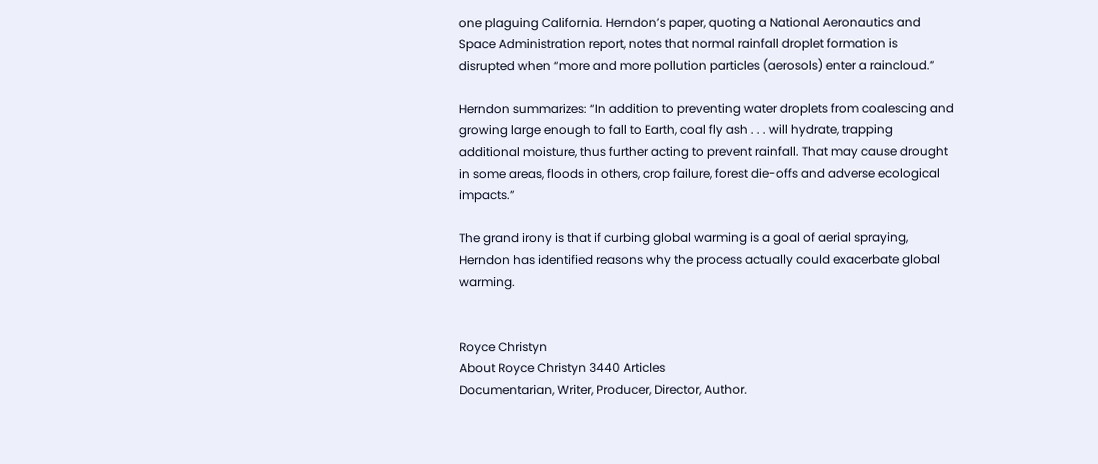one plaguing California. Herndon’s paper, quoting a National Aeronautics and Space Administration report, notes that normal rainfall droplet formation is disrupted when “more and more pollution particles (aerosols) enter a raincloud.”

Herndon summarizes: “In addition to preventing water droplets from coalescing and growing large enough to fall to Earth, coal fly ash . . . will hydrate, trapping additional moisture, thus further acting to prevent rainfall. That may cause drought in some areas, floods in others, crop failure, forest die-offs and adverse ecological impacts.”

The grand irony is that if curbing global warming is a goal of aerial spraying, Herndon has identified reasons why the process actually could exacerbate global warming.


Royce Christyn
About Royce Christyn 3440 Articles
Documentarian, Writer, Producer, Director, Author.